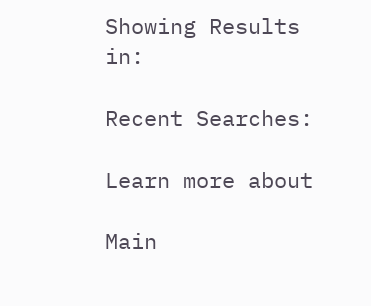Showing Results in:

Recent Searches:

Learn more about

Main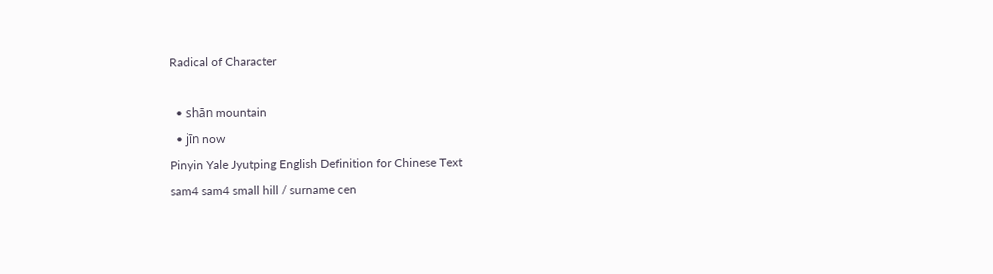Radical of Character

  • shān mountain
  • jīn now
Pinyin Yale Jyutping English Definition for Chinese Text
sam4 sam4 small hill / surname cen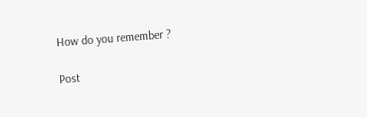How do you remember ?

Post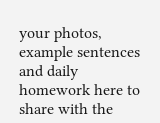your photos, example sentences and daily homework here to share with the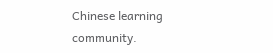Chinese learning community.